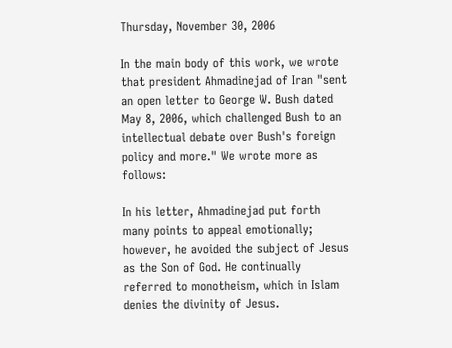Thursday, November 30, 2006

In the main body of this work, we wrote that president Ahmadinejad of Iran "sent an open letter to George W. Bush dated May 8, 2006, which challenged Bush to an intellectual debate over Bush's foreign policy and more." We wrote more as follows:

In his letter, Ahmadinejad put forth many points to appeal emotionally; however, he avoided the subject of Jesus as the Son of God. He continually referred to monotheism, which in Islam denies the divinity of Jesus.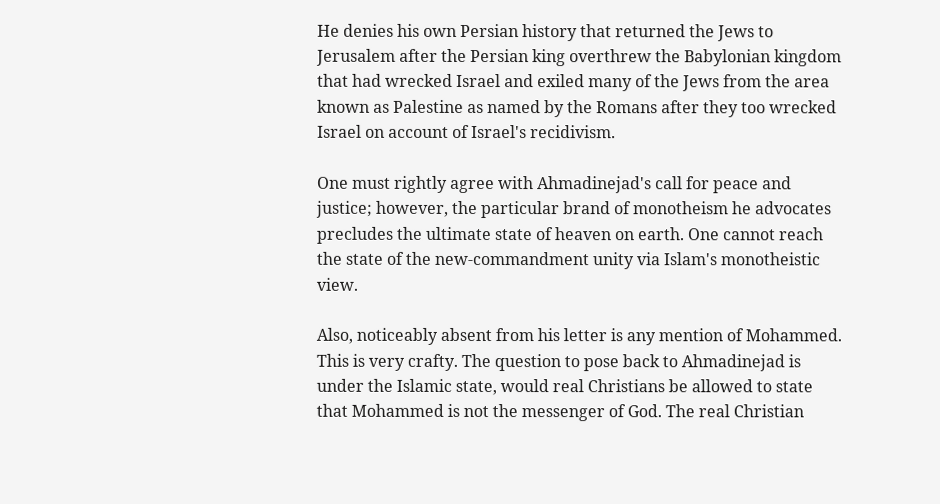He denies his own Persian history that returned the Jews to Jerusalem after the Persian king overthrew the Babylonian kingdom that had wrecked Israel and exiled many of the Jews from the area known as Palestine as named by the Romans after they too wrecked Israel on account of Israel's recidivism.

One must rightly agree with Ahmadinejad's call for peace and justice; however, the particular brand of monotheism he advocates precludes the ultimate state of heaven on earth. One cannot reach the state of the new-commandment unity via Islam's monotheistic view.

Also, noticeably absent from his letter is any mention of Mohammed. This is very crafty. The question to pose back to Ahmadinejad is under the Islamic state, would real Christians be allowed to state that Mohammed is not the messenger of God. The real Christian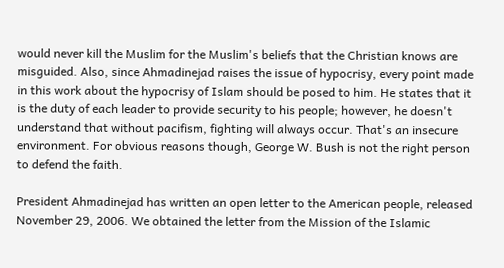would never kill the Muslim for the Muslim's beliefs that the Christian knows are misguided. Also, since Ahmadinejad raises the issue of hypocrisy, every point made in this work about the hypocrisy of Islam should be posed to him. He states that it is the duty of each leader to provide security to his people; however, he doesn't understand that without pacifism, fighting will always occur. That's an insecure environment. For obvious reasons though, George W. Bush is not the right person to defend the faith.

President Ahmadinejad has written an open letter to the American people, released November 29, 2006. We obtained the letter from the Mission of the Islamic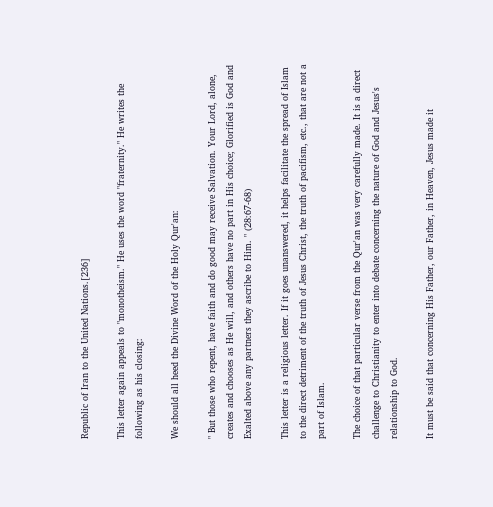Republic of Iran to the United Nations.[236]

This letter again appeals to "monotheism." He uses the word "fraternity." He writes the following as his closing:

We should all heed the Divine Word of the Holy Qur'an:

" But those who repent, have faith and do good may receive Salvation. Your Lord, alone, creates and chooses as He will, and others have no part in His choice; Glorified is God and Exalted above any partners they ascribe to Him. " (28:67-68)

This letter is a religious letter. If it goes unanswered, it helps facilitate the spread of Islam to the direct detriment of the truth of Jesus Christ, the truth of pacifism, etc., that are not a part of Islam.

The choice of that particular verse from the Qur'an was very carefully made. It is a direct challenge to Christianity to enter into debate concerning the nature of God and Jesus's relationship to God.

It must be said that concerning His Father, our Father, in Heaven, Jesus made it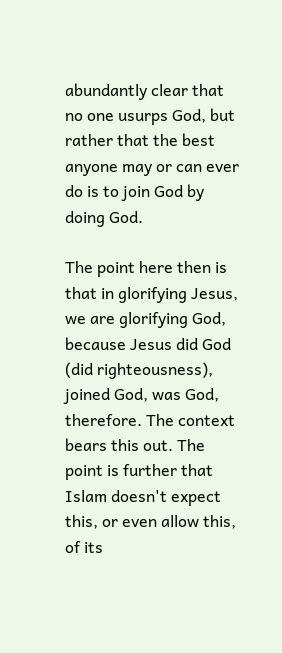abundantly clear that no one usurps God, but rather that the best anyone may or can ever do is to join God by doing God.

The point here then is that in glorifying Jesus, we are glorifying God, because Jesus did God (did righteousness), joined God, was God, therefore. The context bears this out. The point is further that Islam doesn't expect this, or even allow this, of its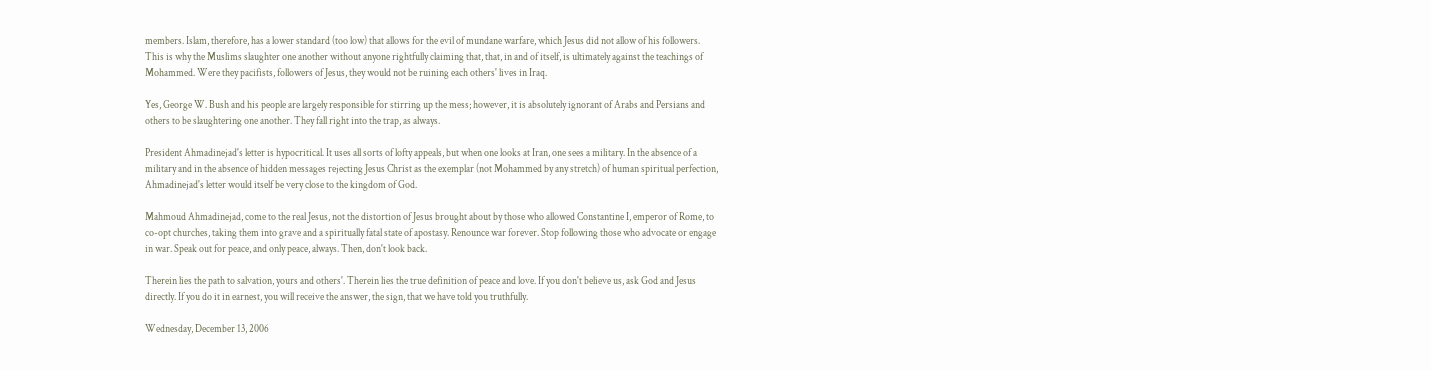members. Islam, therefore, has a lower standard (too low) that allows for the evil of mundane warfare, which Jesus did not allow of his followers. This is why the Muslims slaughter one another without anyone rightfully claiming that, that, in and of itself, is ultimately against the teachings of Mohammed. Were they pacifists, followers of Jesus, they would not be ruining each others' lives in Iraq.

Yes, George W. Bush and his people are largely responsible for stirring up the mess; however, it is absolutely ignorant of Arabs and Persians and others to be slaughtering one another. They fall right into the trap, as always.

President Ahmadinejad's letter is hypocritical. It uses all sorts of lofty appeals, but when one looks at Iran, one sees a military. In the absence of a military and in the absence of hidden messages rejecting Jesus Christ as the exemplar (not Mohammed by any stretch) of human spiritual perfection, Ahmadinejad's letter would itself be very close to the kingdom of God.

Mahmoud Ahmadinejad, come to the real Jesus, not the distortion of Jesus brought about by those who allowed Constantine I, emperor of Rome, to co-opt churches, taking them into grave and a spiritually fatal state of apostasy. Renounce war forever. Stop following those who advocate or engage in war. Speak out for peace, and only peace, always. Then, don't look back.

Therein lies the path to salvation, yours and others'. Therein lies the true definition of peace and love. If you don't believe us, ask God and Jesus directly. If you do it in earnest, you will receive the answer, the sign, that we have told you truthfully.

Wednesday, December 13, 2006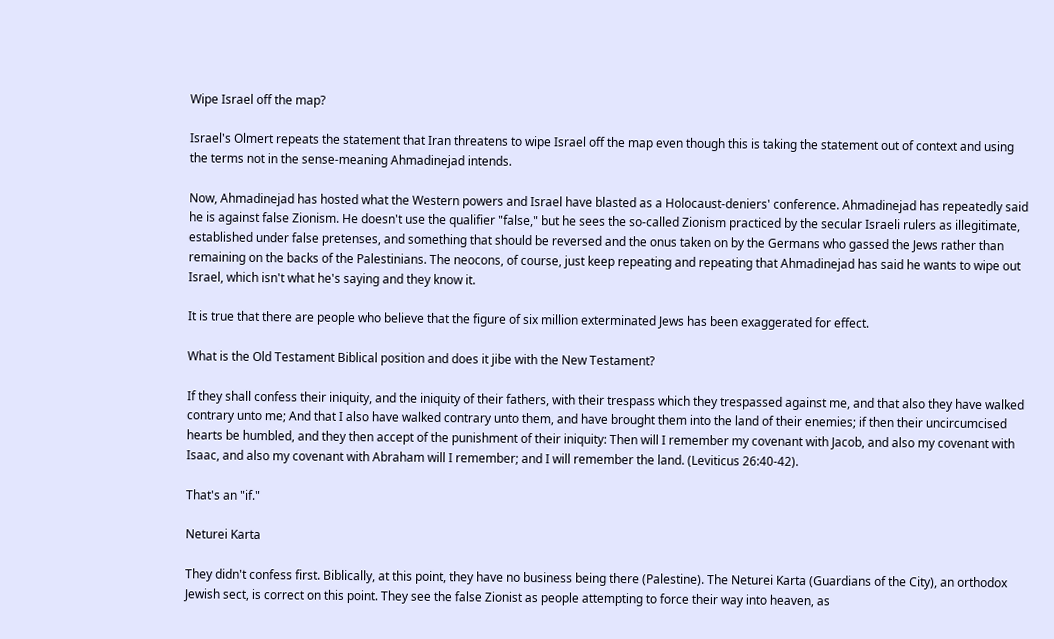Wipe Israel off the map?

Israel's Olmert repeats the statement that Iran threatens to wipe Israel off the map even though this is taking the statement out of context and using the terms not in the sense-meaning Ahmadinejad intends.

Now, Ahmadinejad has hosted what the Western powers and Israel have blasted as a Holocaust-deniers' conference. Ahmadinejad has repeatedly said he is against false Zionism. He doesn't use the qualifier "false," but he sees the so-called Zionism practiced by the secular Israeli rulers as illegitimate, established under false pretenses, and something that should be reversed and the onus taken on by the Germans who gassed the Jews rather than remaining on the backs of the Palestinians. The neocons, of course, just keep repeating and repeating that Ahmadinejad has said he wants to wipe out Israel, which isn't what he's saying and they know it.

It is true that there are people who believe that the figure of six million exterminated Jews has been exaggerated for effect.

What is the Old Testament Biblical position and does it jibe with the New Testament?

If they shall confess their iniquity, and the iniquity of their fathers, with their trespass which they trespassed against me, and that also they have walked contrary unto me; And that I also have walked contrary unto them, and have brought them into the land of their enemies; if then their uncircumcised hearts be humbled, and they then accept of the punishment of their iniquity: Then will I remember my covenant with Jacob, and also my covenant with Isaac, and also my covenant with Abraham will I remember; and I will remember the land. (Leviticus 26:40-42).

That's an "if."

Neturei Karta

They didn't confess first. Biblically, at this point, they have no business being there (Palestine). The Neturei Karta (Guardians of the City), an orthodox Jewish sect, is correct on this point. They see the false Zionist as people attempting to force their way into heaven, as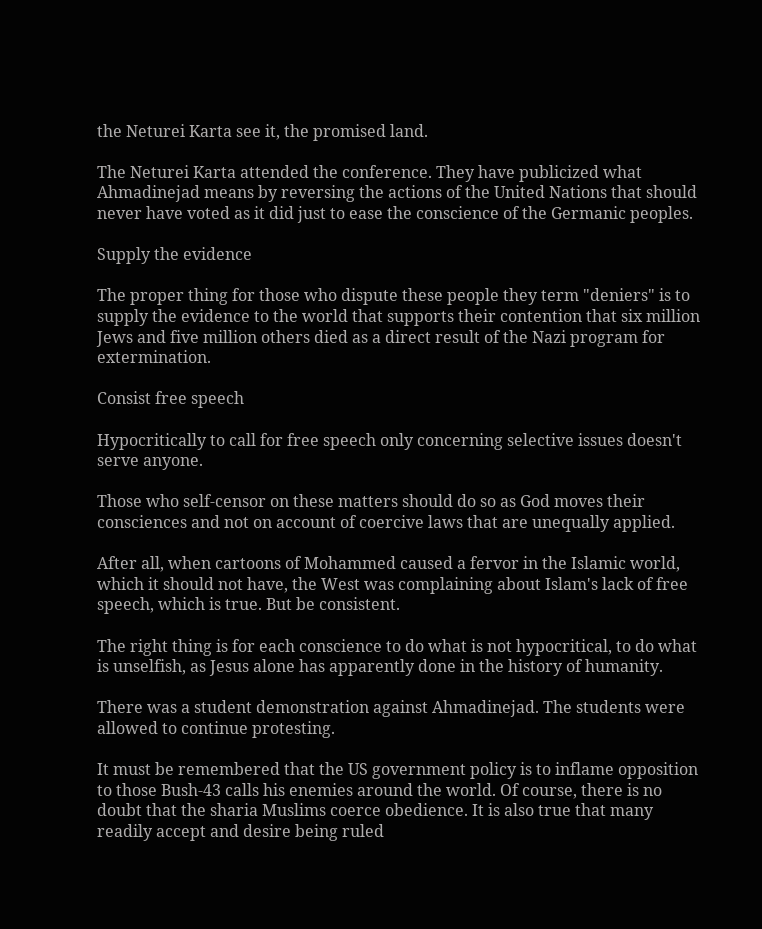the Neturei Karta see it, the promised land.

The Neturei Karta attended the conference. They have publicized what Ahmadinejad means by reversing the actions of the United Nations that should never have voted as it did just to ease the conscience of the Germanic peoples.

Supply the evidence

The proper thing for those who dispute these people they term "deniers" is to supply the evidence to the world that supports their contention that six million Jews and five million others died as a direct result of the Nazi program for extermination.

Consist free speech

Hypocritically to call for free speech only concerning selective issues doesn't serve anyone.

Those who self-censor on these matters should do so as God moves their consciences and not on account of coercive laws that are unequally applied.

After all, when cartoons of Mohammed caused a fervor in the Islamic world, which it should not have, the West was complaining about Islam's lack of free speech, which is true. But be consistent.

The right thing is for each conscience to do what is not hypocritical, to do what is unselfish, as Jesus alone has apparently done in the history of humanity.

There was a student demonstration against Ahmadinejad. The students were allowed to continue protesting.

It must be remembered that the US government policy is to inflame opposition to those Bush-43 calls his enemies around the world. Of course, there is no doubt that the sharia Muslims coerce obedience. It is also true that many readily accept and desire being ruled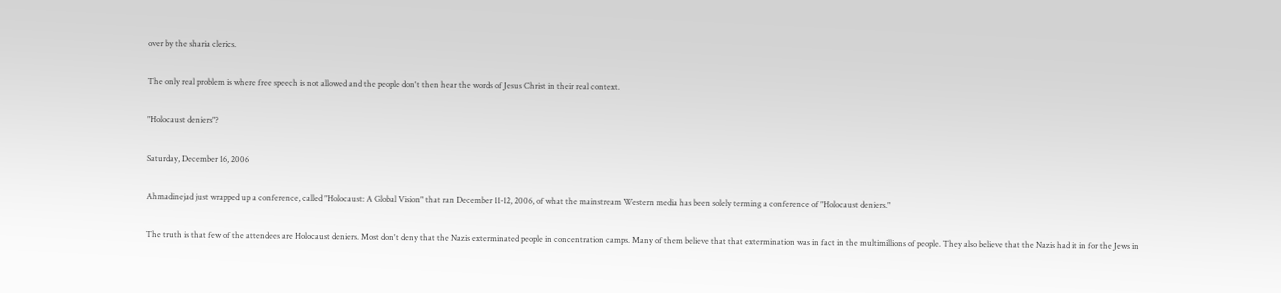over by the sharia clerics.

The only real problem is where free speech is not allowed and the people don't then hear the words of Jesus Christ in their real context.

"Holocaust deniers"?

Saturday, December 16, 2006

Ahmadinejad just wrapped up a conference, called "Holocaust: A Global Vision" that ran December 11-12, 2006, of what the mainstream Western media has been solely terming a conference of "Holocaust deniers."

The truth is that few of the attendees are Holocaust deniers. Most don't deny that the Nazis exterminated people in concentration camps. Many of them believe that that extermination was in fact in the multimillions of people. They also believe that the Nazis had it in for the Jews in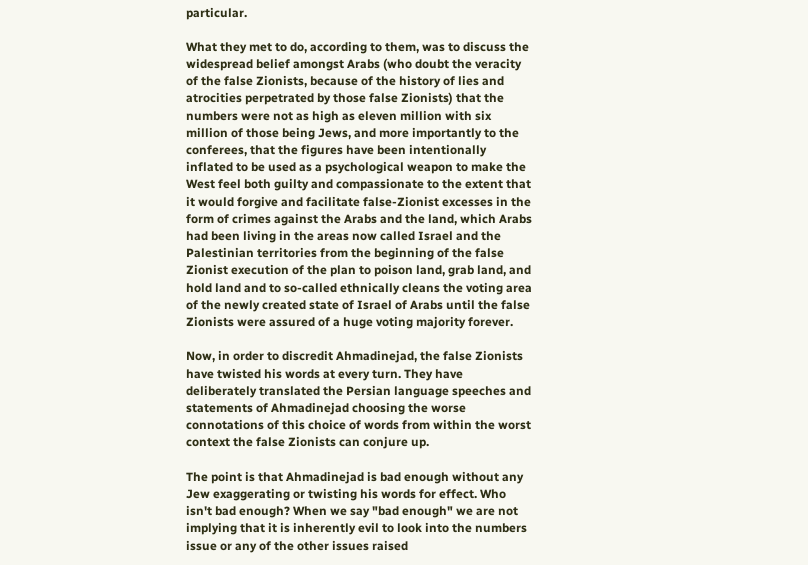particular.

What they met to do, according to them, was to discuss the widespread belief amongst Arabs (who doubt the veracity of the false Zionists, because of the history of lies and atrocities perpetrated by those false Zionists) that the numbers were not as high as eleven million with six million of those being Jews, and more importantly to the conferees, that the figures have been intentionally inflated to be used as a psychological weapon to make the West feel both guilty and compassionate to the extent that it would forgive and facilitate false-Zionist excesses in the form of crimes against the Arabs and the land, which Arabs had been living in the areas now called Israel and the Palestinian territories from the beginning of the false Zionist execution of the plan to poison land, grab land, and hold land and to so-called ethnically cleans the voting area of the newly created state of Israel of Arabs until the false Zionists were assured of a huge voting majority forever.

Now, in order to discredit Ahmadinejad, the false Zionists have twisted his words at every turn. They have deliberately translated the Persian language speeches and statements of Ahmadinejad choosing the worse connotations of this choice of words from within the worst context the false Zionists can conjure up.

The point is that Ahmadinejad is bad enough without any Jew exaggerating or twisting his words for effect. Who isn't bad enough? When we say "bad enough" we are not implying that it is inherently evil to look into the numbers issue or any of the other issues raised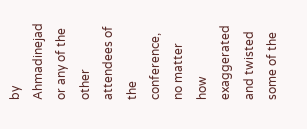by Ahmadinejad or any of the other attendees of the conference, no matter how exaggerated and twisted some of the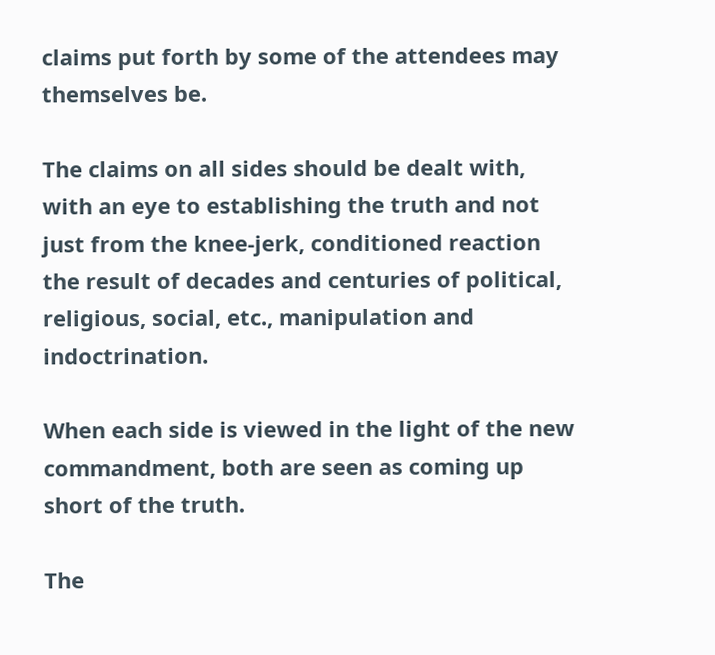claims put forth by some of the attendees may themselves be.

The claims on all sides should be dealt with, with an eye to establishing the truth and not just from the knee-jerk, conditioned reaction the result of decades and centuries of political, religious, social, etc., manipulation and indoctrination.

When each side is viewed in the light of the new commandment, both are seen as coming up short of the truth.

The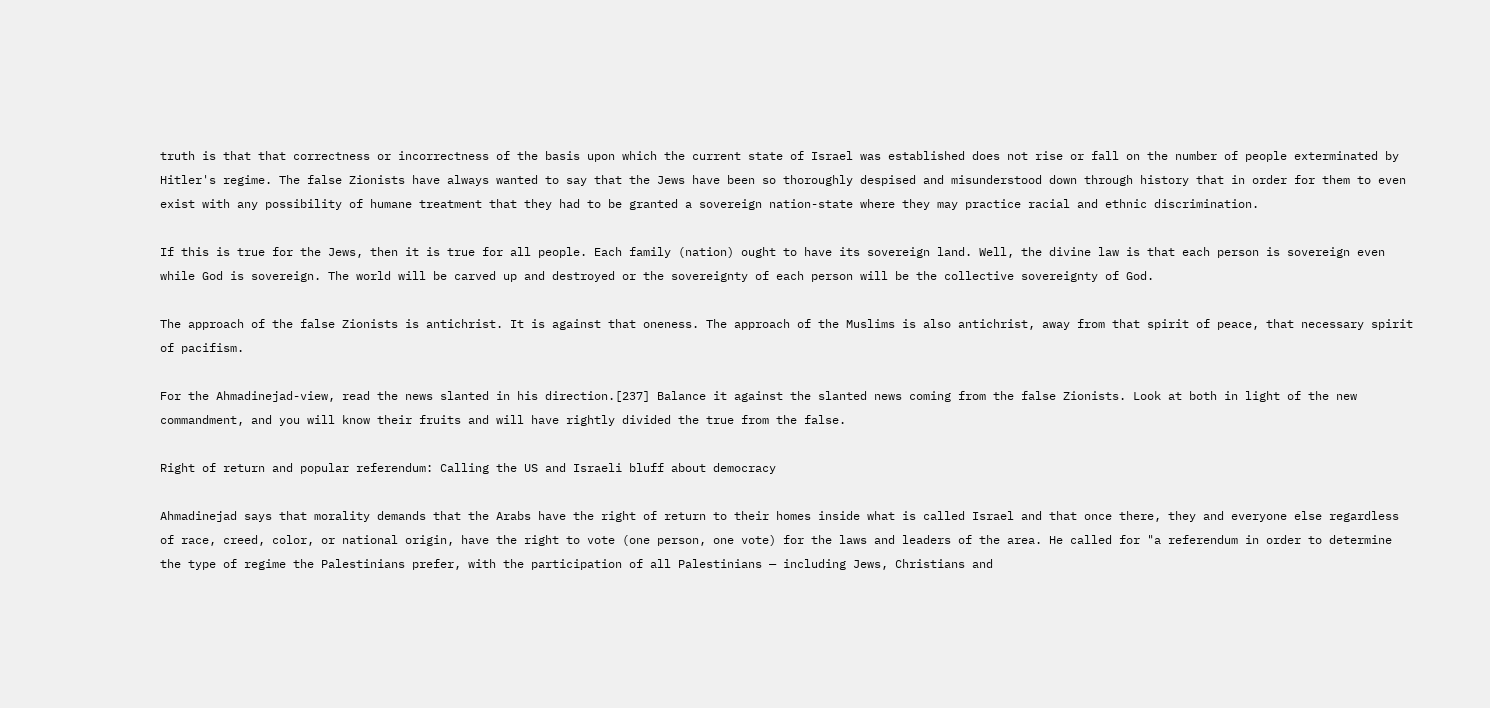truth is that that correctness or incorrectness of the basis upon which the current state of Israel was established does not rise or fall on the number of people exterminated by Hitler's regime. The false Zionists have always wanted to say that the Jews have been so thoroughly despised and misunderstood down through history that in order for them to even exist with any possibility of humane treatment that they had to be granted a sovereign nation-state where they may practice racial and ethnic discrimination.

If this is true for the Jews, then it is true for all people. Each family (nation) ought to have its sovereign land. Well, the divine law is that each person is sovereign even while God is sovereign. The world will be carved up and destroyed or the sovereignty of each person will be the collective sovereignty of God.

The approach of the false Zionists is antichrist. It is against that oneness. The approach of the Muslims is also antichrist, away from that spirit of peace, that necessary spirit of pacifism.

For the Ahmadinejad-view, read the news slanted in his direction.[237] Balance it against the slanted news coming from the false Zionists. Look at both in light of the new commandment, and you will know their fruits and will have rightly divided the true from the false.

Right of return and popular referendum: Calling the US and Israeli bluff about democracy

Ahmadinejad says that morality demands that the Arabs have the right of return to their homes inside what is called Israel and that once there, they and everyone else regardless of race, creed, color, or national origin, have the right to vote (one person, one vote) for the laws and leaders of the area. He called for "a referendum in order to determine the type of regime the Palestinians prefer, with the participation of all Palestinians — including Jews, Christians and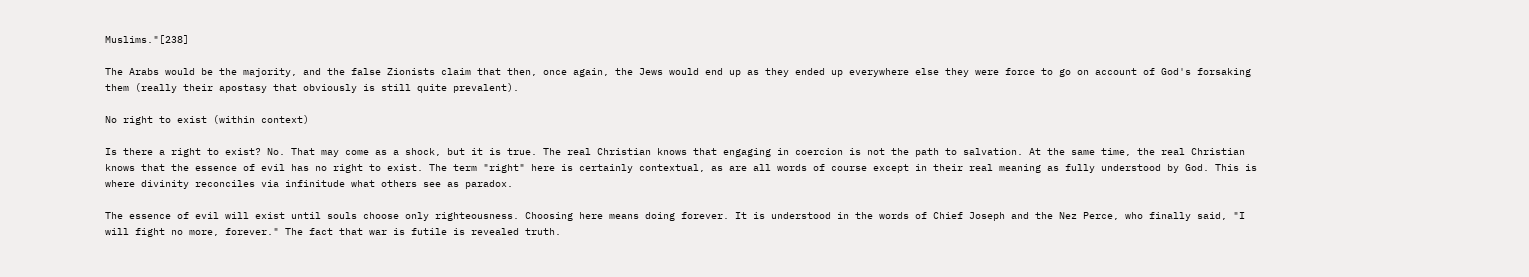Muslims."[238]

The Arabs would be the majority, and the false Zionists claim that then, once again, the Jews would end up as they ended up everywhere else they were force to go on account of God's forsaking them (really their apostasy that obviously is still quite prevalent).

No right to exist (within context)

Is there a right to exist? No. That may come as a shock, but it is true. The real Christian knows that engaging in coercion is not the path to salvation. At the same time, the real Christian knows that the essence of evil has no right to exist. The term "right" here is certainly contextual, as are all words of course except in their real meaning as fully understood by God. This is where divinity reconciles via infinitude what others see as paradox.

The essence of evil will exist until souls choose only righteousness. Choosing here means doing forever. It is understood in the words of Chief Joseph and the Nez Perce, who finally said, "I will fight no more, forever." The fact that war is futile is revealed truth.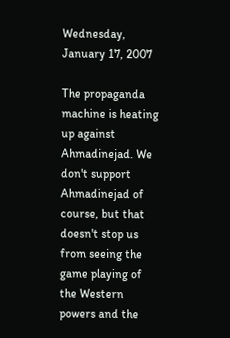Wednesday, January 17, 2007

The propaganda machine is heating up against Ahmadinejad. We don't support Ahmadinejad of course, but that doesn't stop us from seeing the game playing of the Western powers and the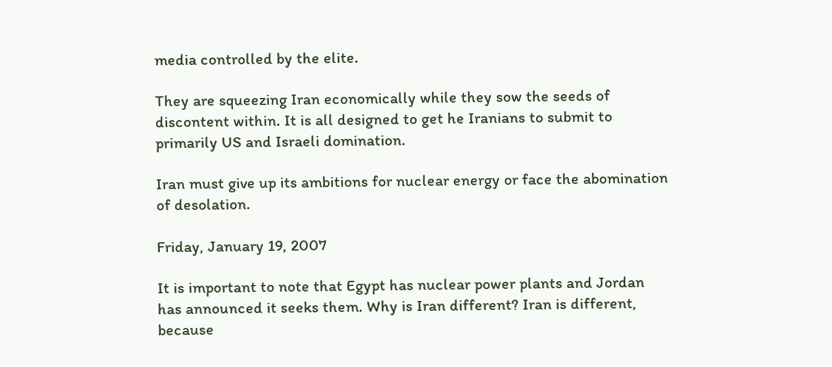media controlled by the elite.

They are squeezing Iran economically while they sow the seeds of discontent within. It is all designed to get he Iranians to submit to primarily US and Israeli domination.

Iran must give up its ambitions for nuclear energy or face the abomination of desolation.

Friday, January 19, 2007

It is important to note that Egypt has nuclear power plants and Jordan has announced it seeks them. Why is Iran different? Iran is different, because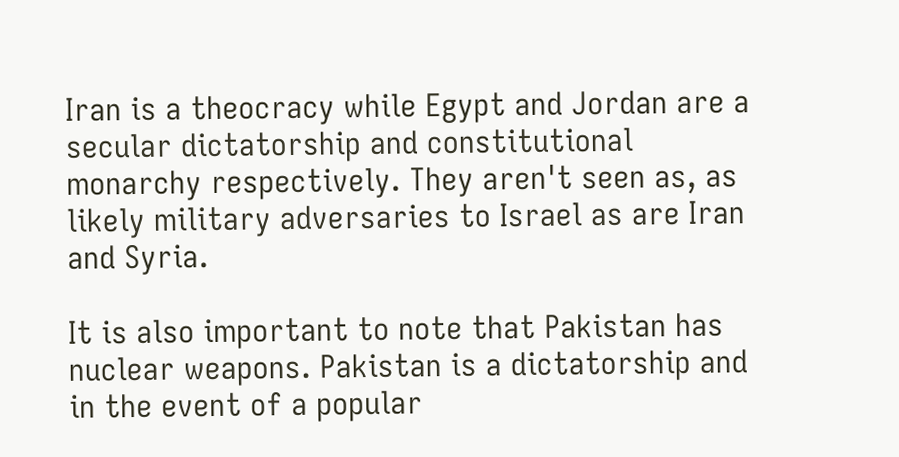Iran is a theocracy while Egypt and Jordan are a secular dictatorship and constitutional monarchy respectively. They aren't seen as, as likely military adversaries to Israel as are Iran and Syria.

It is also important to note that Pakistan has nuclear weapons. Pakistan is a dictatorship and in the event of a popular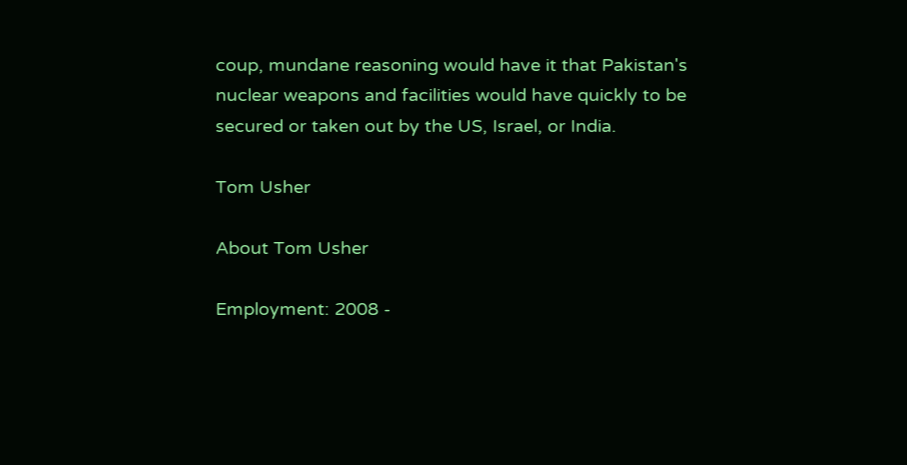coup, mundane reasoning would have it that Pakistan's nuclear weapons and facilities would have quickly to be secured or taken out by the US, Israel, or India.

Tom Usher

About Tom Usher

Employment: 2008 -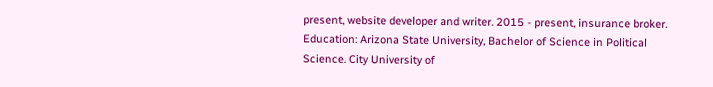present, website developer and writer. 2015 - present, insurance broker. Education: Arizona State University, Bachelor of Science in Political Science. City University of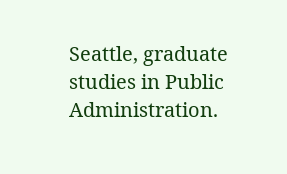Seattle, graduate studies in Public Administration.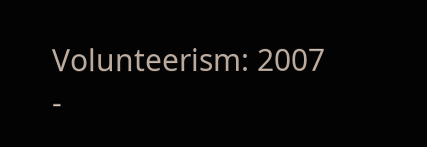Volunteerism: 2007 -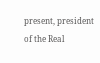present, president of the Real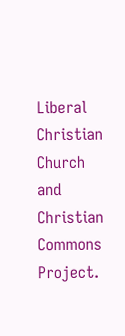Liberal Christian Church and Christian Commons Project.